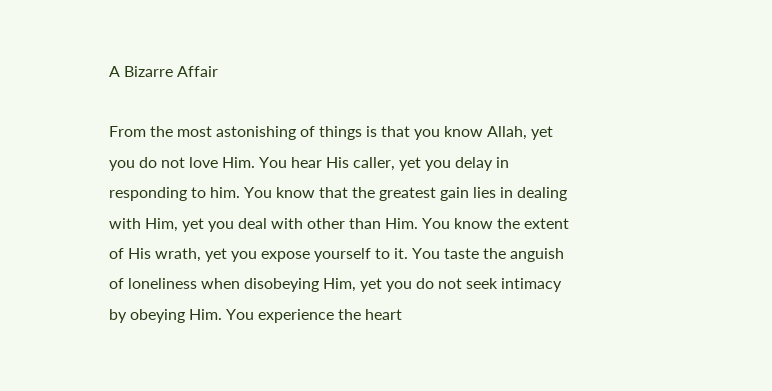A Bizarre Affair

From the most astonishing of things is that you know Allah, yet you do not love Him. You hear His caller, yet you delay in responding to him. You know that the greatest gain lies in dealing with Him, yet you deal with other than Him. You know the extent of His wrath, yet you expose yourself to it. You taste the anguish of loneliness when disobeying Him, yet you do not seek intimacy by obeying Him. You experience the heart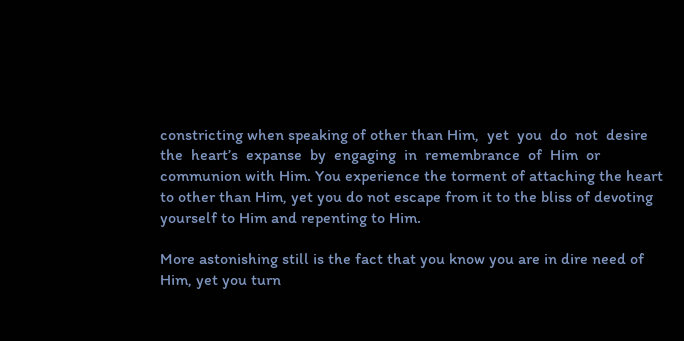constricting when speaking of other than Him,  yet  you  do  not  desire  the  heart’s  expanse  by  engaging  in  remembrance  of  Him  or communion with Him. You experience the torment of attaching the heart to other than Him, yet you do not escape from it to the bliss of devoting yourself to Him and repenting to Him.

More astonishing still is the fact that you know you are in dire need of Him, yet you turn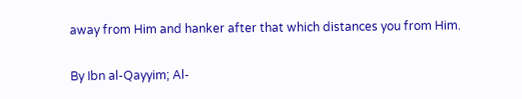away from Him and hanker after that which distances you from Him.

By Ibn al-Qayyim; Al-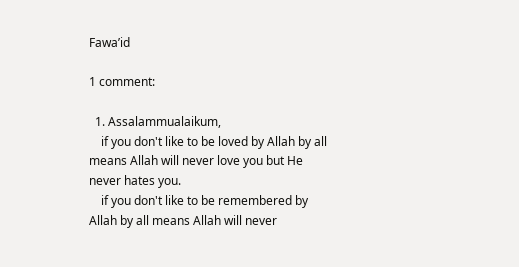Fawa’id

1 comment:

  1. Assalammualaikum,
    if you don't like to be loved by Allah by all means Allah will never love you but He never hates you.
    if you don't like to be remembered by Allah by all means Allah will never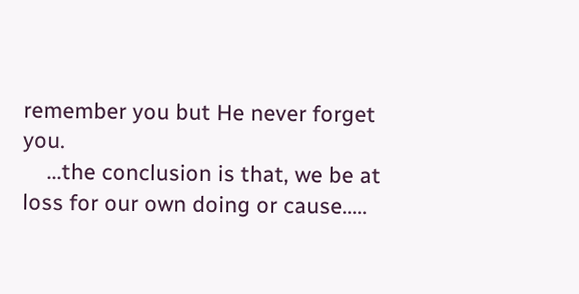remember you but He never forget you.
    ...the conclusion is that, we be at loss for our own doing or cause.....